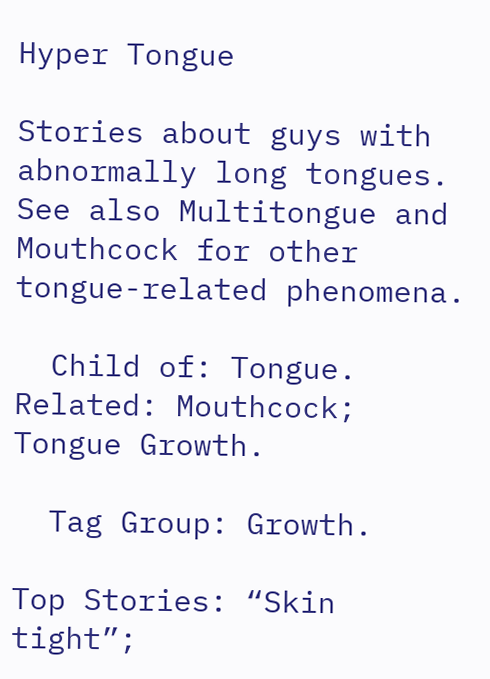Hyper Tongue

Stories about guys with abnormally long tongues. See also Multitongue and Mouthcock for other tongue-related phenomena.

  Child of: Tongue. Related: Mouthcock; Tongue Growth.

  Tag Group: Growth.

Top Stories: “Skin tight”;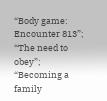“Body game: Encounter 813”; “The need to obey”; “Becoming a family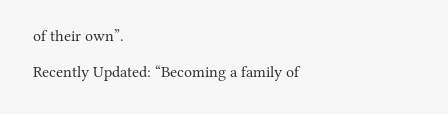of their own”.

Recently Updated: “Becoming a family of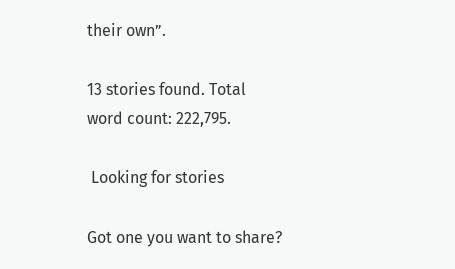their own”.

13 stories found. Total word count: 222,795.

 Looking for stories

Got one you want to share?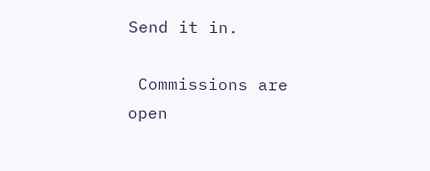Send it in.

 Commissions are open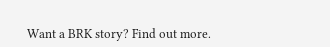Want a BRK story? Find out more.